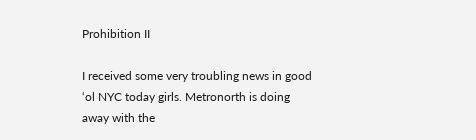Prohibition II

I received some very troubling news in good ‘ol NYC today girls. Metronorth is doing away with the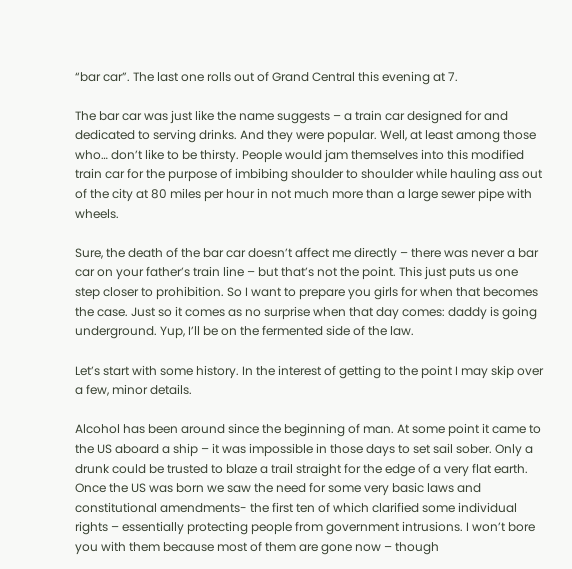“bar car”. The last one rolls out of Grand Central this evening at 7.

The bar car was just like the name suggests – a train car designed for and dedicated to serving drinks. And they were popular. Well, at least among those who… don’t like to be thirsty. People would jam themselves into this modified train car for the purpose of imbibing shoulder to shoulder while hauling ass out of the city at 80 miles per hour in not much more than a large sewer pipe with wheels.

Sure, the death of the bar car doesn’t affect me directly – there was never a bar car on your father’s train line – but that’s not the point. This just puts us one step closer to prohibition. So I want to prepare you girls for when that becomes the case. Just so it comes as no surprise when that day comes: daddy is going underground. Yup, I’ll be on the fermented side of the law.

Let’s start with some history. In the interest of getting to the point I may skip over a few, minor details.

Alcohol has been around since the beginning of man. At some point it came to the US aboard a ship – it was impossible in those days to set sail sober. Only a drunk could be trusted to blaze a trail straight for the edge of a very flat earth. Once the US was born we saw the need for some very basic laws and constitutional amendments- the first ten of which clarified some individual rights – essentially protecting people from government intrusions. I won’t bore you with them because most of them are gone now – though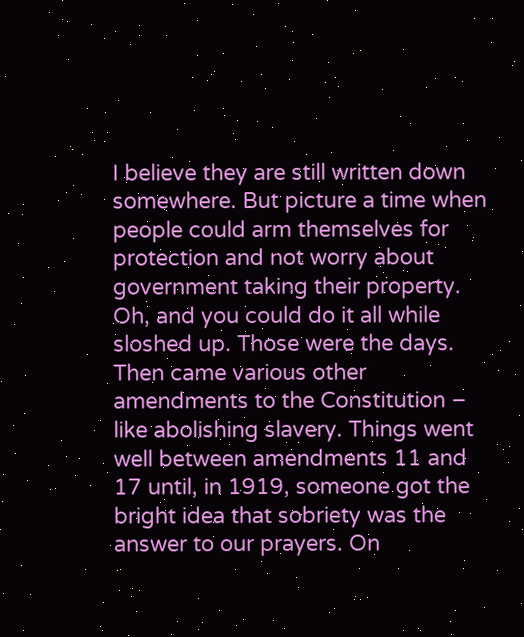I believe they are still written down somewhere. But picture a time when people could arm themselves for protection and not worry about government taking their property. Oh, and you could do it all while sloshed up. Those were the days. Then came various other amendments to the Constitution – like abolishing slavery. Things went well between amendments 11 and 17 until, in 1919, someone got the bright idea that sobriety was the answer to our prayers. On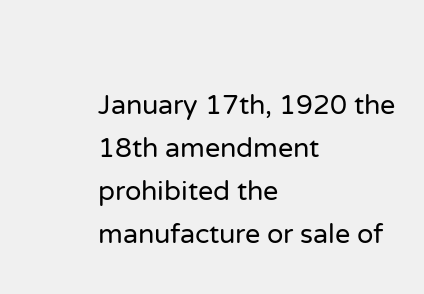January 17th, 1920 the 18th amendment prohibited the manufacture or sale of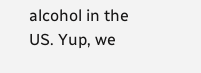alcohol in the US. Yup, we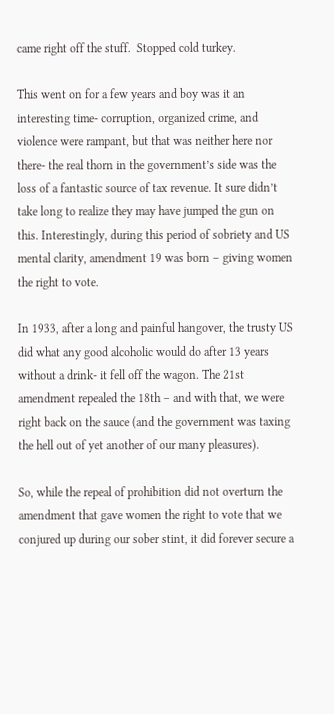came right off the stuff.  Stopped cold turkey.

This went on for a few years and boy was it an interesting time- corruption, organized crime, and violence were rampant, but that was neither here nor there- the real thorn in the government’s side was the loss of a fantastic source of tax revenue. It sure didn’t take long to realize they may have jumped the gun on this. Interestingly, during this period of sobriety and US mental clarity, amendment 19 was born – giving women the right to vote.

In 1933, after a long and painful hangover, the trusty US did what any good alcoholic would do after 13 years without a drink- it fell off the wagon. The 21st amendment repealed the 18th – and with that, we were right back on the sauce (and the government was taxing the hell out of yet another of our many pleasures).

So, while the repeal of prohibition did not overturn the amendment that gave women the right to vote that we conjured up during our sober stint, it did forever secure a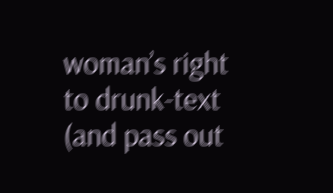woman’s right to drunk-text (and pass out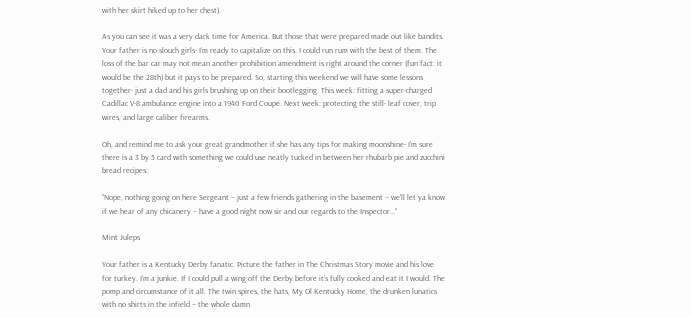with her skirt hiked up to her chest).

As you can see it was a very dark time for America. But those that were prepared made out like bandits. Your father is no slouch girls- I’m ready to capitalize on this. I could run rum with the best of them. The loss of the bar car may not mean another prohibition amendment is right around the corner (fun fact: it would be the 28th) but it pays to be prepared. So, starting this weekend we will have some lessons together- just a dad and his girls brushing up on their bootlegging. This week: fitting a super-charged Cadillac V-8 ambulance engine into a 1940 Ford Coupe. Next week: protecting the still- leaf cover, trip wires, and large caliber firearms.

Oh, and remind me to ask your great grandmother if she has any tips for making moonshine- I’m sure there is a 3 by 5 card with something we could use neatly tucked in between her rhubarb pie and zucchini bread recipes.

“Nope, nothing going on here Sergeant – just a few friends gathering in the basement – we’ll let ya know if we hear of any chicanery – have a good night now sir and our regards to the Inspector…”

Mint Juleps

Your father is a Kentucky Derby fanatic. Picture the father in The Christmas Story movie and his love for turkey. I’m a junkie. If I could pull a wing off the Derby before it’s fully cooked and eat it I would. The pomp and circumstance of it all. The twin spires, the hats, My Ol Kentucky Home, the drunken lunatics with no shirts in the infield – the whole damn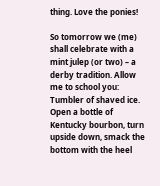thing. Love the ponies!

So tomorrow we (me) shall celebrate with a mint julep (or two) – a derby tradition. Allow me to school you: Tumbler of shaved ice. Open a bottle of Kentucky bourbon, turn upside down, smack the bottom with the heel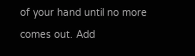of your hand until no more comes out. Add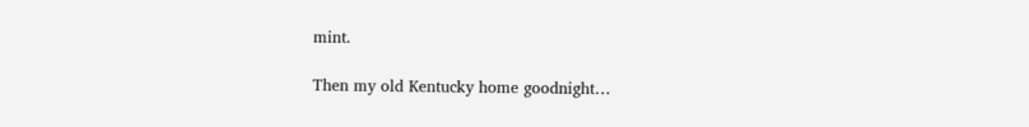mint.

Then my old Kentucky home goodnight…